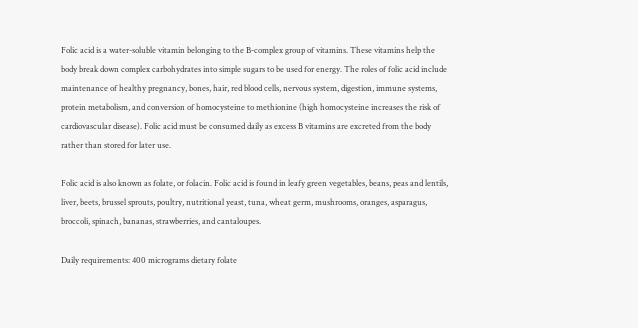Folic acid is a water-soluble vitamin belonging to the B-complex group of vitamins. These vitamins help the body break down complex carbohydrates into simple sugars to be used for energy. The roles of folic acid include maintenance of healthy pregnancy, bones, hair, red blood cells, nervous system, digestion, immune systems, protein metabolism, and conversion of homocysteine to methionine (high homocysteine increases the risk of cardiovascular disease). Folic acid must be consumed daily as excess B vitamins are excreted from the body rather than stored for later use.

Folic acid is also known as folate, or folacin. Folic acid is found in leafy green vegetables, beans, peas and lentils, liver, beets, brussel sprouts, poultry, nutritional yeast, tuna, wheat germ, mushrooms, oranges, asparagus, broccoli, spinach, bananas, strawberries, and cantaloupes.

Daily requirements: 400 micrograms dietary folate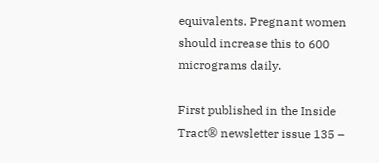equivalents. Pregnant women should increase this to 600 micrograms daily.

First published in the Inside Tract® newsletter issue 135 –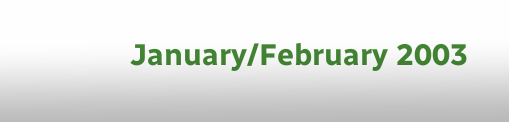January/February 2003